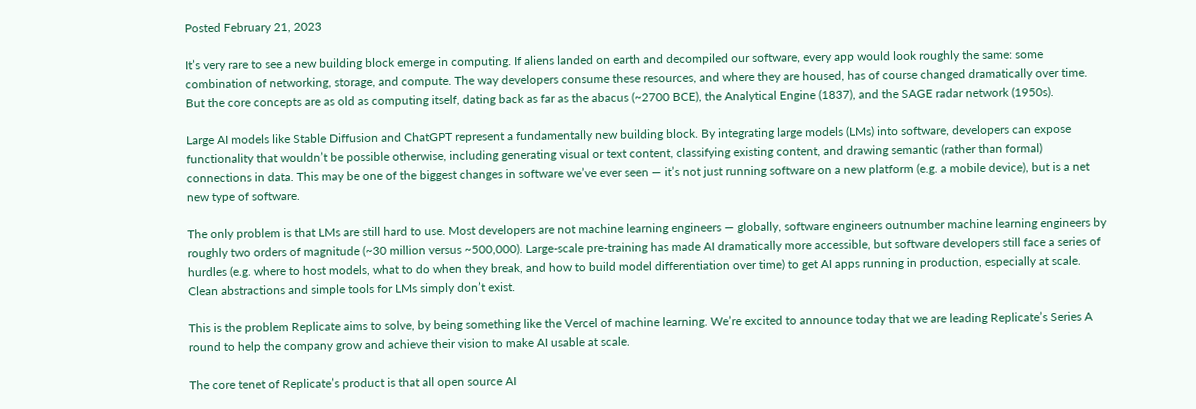Posted February 21, 2023

It’s very rare to see a new building block emerge in computing. If aliens landed on earth and decompiled our software, every app would look roughly the same: some combination of networking, storage, and compute. The way developers consume these resources, and where they are housed, has of course changed dramatically over time. But the core concepts are as old as computing itself, dating back as far as the abacus (~2700 BCE), the Analytical Engine (1837), and the SAGE radar network (1950s).

Large AI models like Stable Diffusion and ChatGPT represent a fundamentally new building block. By integrating large models (LMs) into software, developers can expose functionality that wouldn’t be possible otherwise, including generating visual or text content, classifying existing content, and drawing semantic (rather than formal) connections in data. This may be one of the biggest changes in software we’ve ever seen — it’s not just running software on a new platform (e.g. a mobile device), but is a net new type of software.

The only problem is that LMs are still hard to use. Most developers are not machine learning engineers — globally, software engineers outnumber machine learning engineers by roughly two orders of magnitude (~30 million versus ~500,000). Large-scale pre-training has made AI dramatically more accessible, but software developers still face a series of hurdles (e.g. where to host models, what to do when they break, and how to build model differentiation over time) to get AI apps running in production, especially at scale. Clean abstractions and simple tools for LMs simply don’t exist.

This is the problem Replicate aims to solve, by being something like the Vercel of machine learning. We’re excited to announce today that we are leading Replicate’s Series A round to help the company grow and achieve their vision to make AI usable at scale.

The core tenet of Replicate’s product is that all open source AI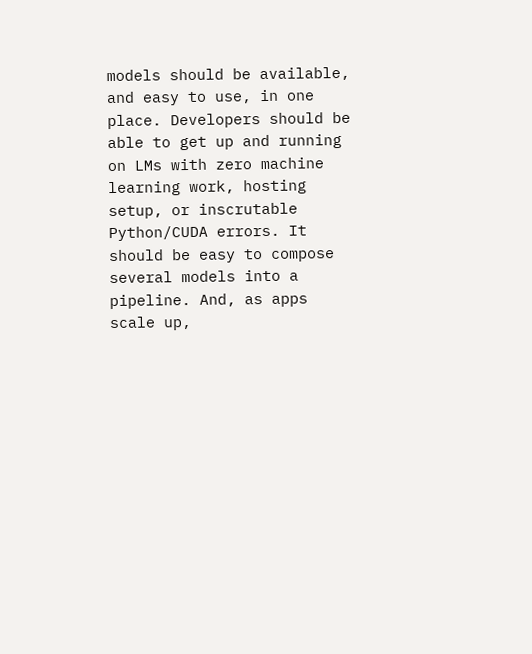models should be available, and easy to use, in one place. Developers should be able to get up and running on LMs with zero machine learning work, hosting setup, or inscrutable Python/CUDA errors. It should be easy to compose several models into a pipeline. And, as apps scale up,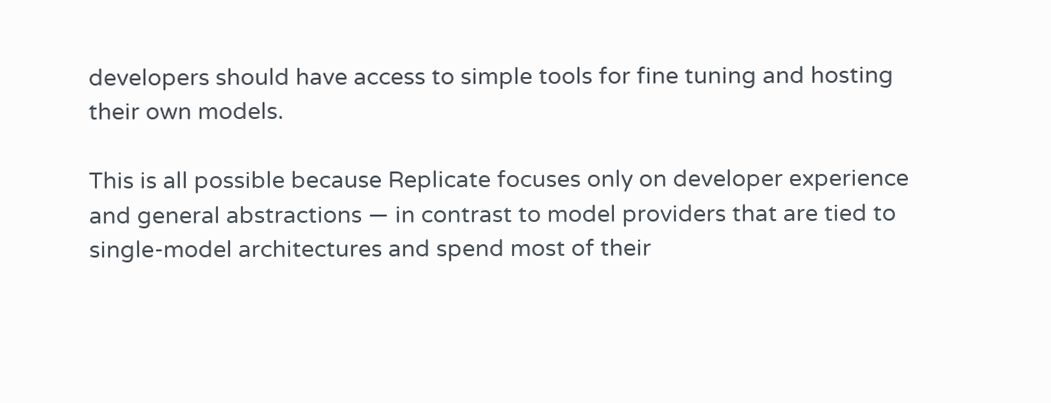developers should have access to simple tools for fine tuning and hosting their own models.

This is all possible because Replicate focuses only on developer experience and general abstractions — in contrast to model providers that are tied to single-model architectures and spend most of their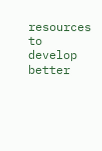resources to develop better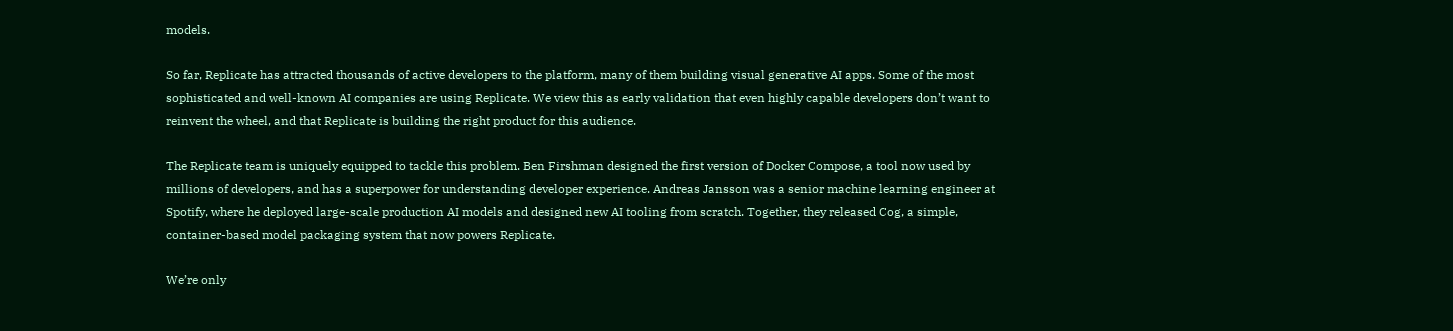models.

So far, Replicate has attracted thousands of active developers to the platform, many of them building visual generative AI apps. Some of the most sophisticated and well-known AI companies are using Replicate. We view this as early validation that even highly capable developers don’t want to reinvent the wheel, and that Replicate is building the right product for this audience.

The Replicate team is uniquely equipped to tackle this problem. Ben Firshman designed the first version of Docker Compose, a tool now used by millions of developers, and has a superpower for understanding developer experience. Andreas Jansson was a senior machine learning engineer at Spotify, where he deployed large-scale production AI models and designed new AI tooling from scratch. Together, they released Cog, a simple, container-based model packaging system that now powers Replicate.

We’re only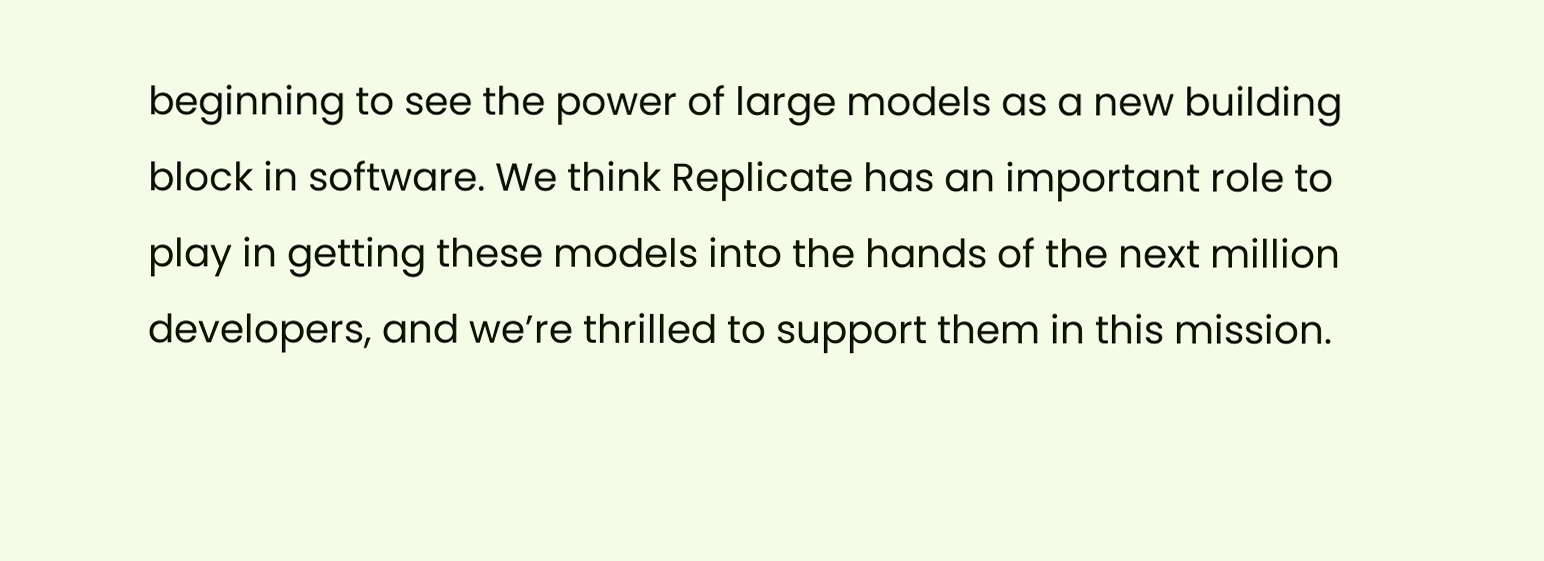beginning to see the power of large models as a new building block in software. We think Replicate has an important role to play in getting these models into the hands of the next million developers, and we’re thrilled to support them in this mission.